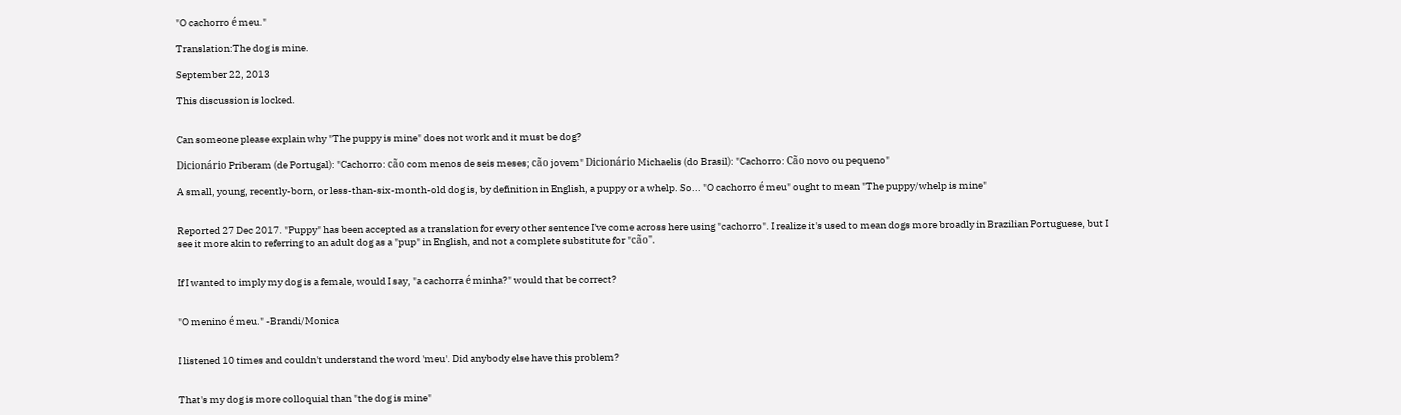"O cachorro é meu."

Translation:The dog is mine.

September 22, 2013

This discussion is locked.


Can someone please explain why "The puppy is mine" does not work and it must be dog?

Dicionário Priberam (de Portugal): "Cachorro: cão com menos de seis meses; cão jovem" Dicionário Michaelis (do Brasil): "Cachorro: Cão novo ou pequeno"

A small, young, recently-born, or less-than-six-month-old dog is, by definition in English, a puppy or a whelp. So... "O cachorro é meu" ought to mean "The puppy/whelp is mine"


Reported 27 Dec 2017. "Puppy" has been accepted as a translation for every other sentence I've come across here using "cachorro". I realize it's used to mean dogs more broadly in Brazilian Portuguese, but I see it more akin to referring to an adult dog as a "pup" in English, and not a complete substitute for "cão".


If I wanted to imply my dog is a female, would I say, "a cachorra é minha?" would that be correct?


"O menino é meu." -Brandi/Monica


I listened 10 times and couldn't understand the word 'meu'. Did anybody else have this problem?


That's my dog is more colloquial than "the dog is mine"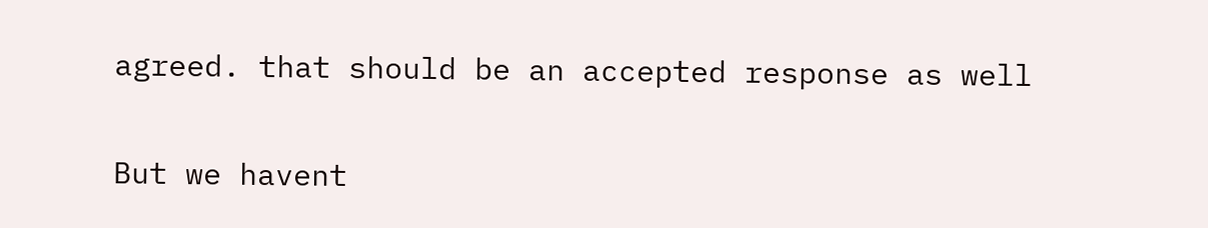agreed. that should be an accepted response as well


But we havent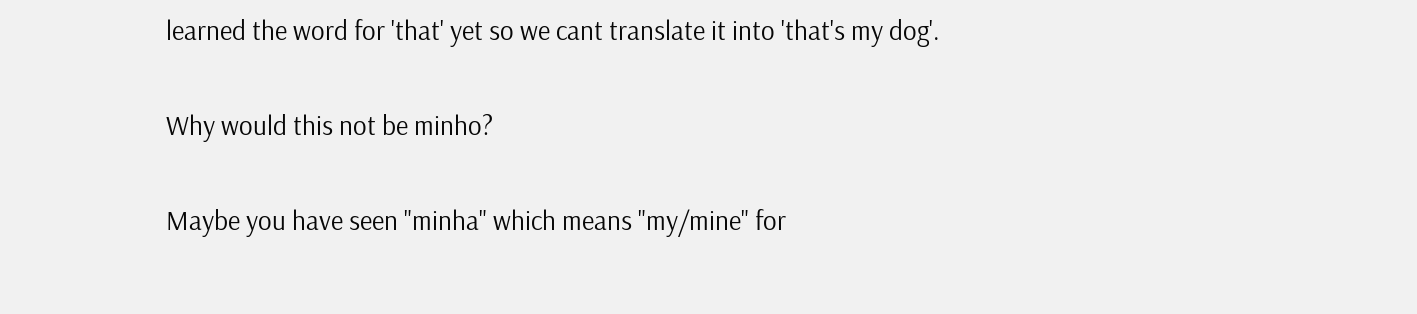learned the word for 'that' yet so we cant translate it into 'that's my dog'.


Why would this not be minho?


Maybe you have seen "minha" which means "my/mine" for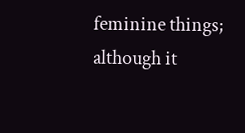feminine things; although it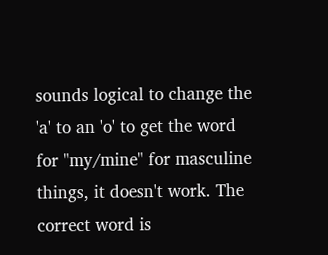sounds logical to change the 'a' to an 'o' to get the word for "my/mine" for masculine things, it doesn't work. The correct word is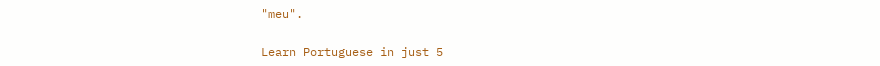"meu".

Learn Portuguese in just 5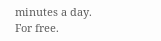minutes a day. For free.